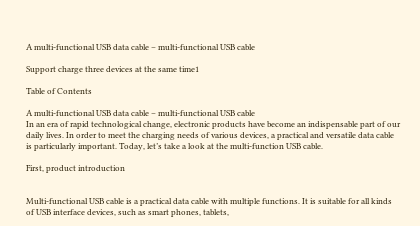A multi-functional USB data cable – multi-functional USB cable

Support charge three devices at the same time1

Table of Contents

A multi-functional USB data cable – multi-functional USB cable
In an era of rapid technological change, electronic products have become an indispensable part of our daily lives. In order to meet the charging needs of various devices, a practical and versatile data cable is particularly important. Today, let’s take a look at the multi-function USB cable.

First, product introduction


Multi-functional USB cable is a practical data cable with multiple functions. It is suitable for all kinds of USB interface devices, such as smart phones, tablets,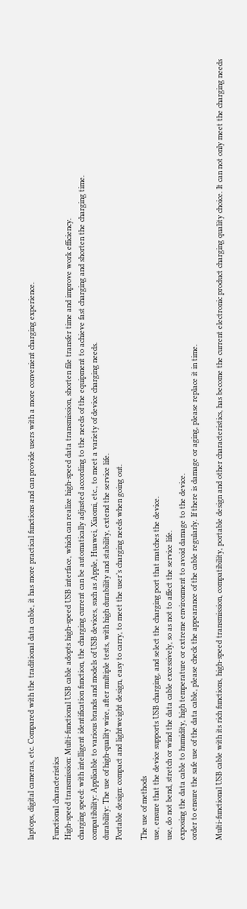laptops, digital cameras, etc. Compared with the traditional data cable, it has more practical functions and can provide users with a more convenient charging experience.

Functional characteristics
High-speed transmission: Multi-functional USB cable adopts high-speed USB interface, which can realize high-speed data transmission, shorten file transfer time and improve work efficiency.
charging speed: with intelligent identification function, the charging current can be automatically adjusted according to the needs of the equipment to achieve fast charging and shorten the charging time.
compatibility: Applicable to various brands and models of USB devices, such as Apple, Huawei, Xiaomi, etc., to meet a variety of device charging needs.
durability: The use of high-quality wire, after multiple tests, with high durability and stability, extend the service life.
Portable design: compact and lightweight design, easy to carry, to meet the user’s charging needs when going out.

The use of methods
use, ensure that the device supports USB charging, and select the charging port that matches the device.
use, do not bend, stretch or wind the data cable excessively, so as not to affect the service life.
exposing the data cable to humidity, high temperature or extreme environment to avoid damage to the device.
order to ensure the safe use of the data cable, please check the appearance of the cable regularly. If there is damage or aging, please replace it in time.

Multi-functional USB cable with its rich functions, high-speed transmission, compatibility, portable design and other characteristics, has become the current electronic product charging quality choice. It can not only meet the charging needs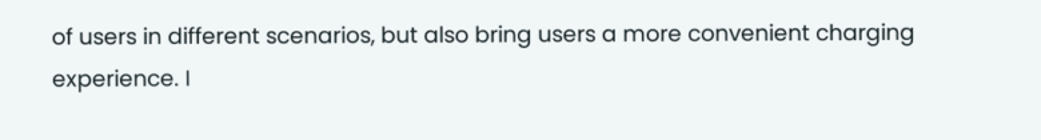of users in different scenarios, but also bring users a more convenient charging experience. I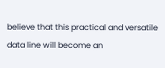believe that this practical and versatile data line will become an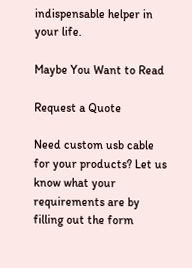indispensable helper in your life.

Maybe You Want to Read

Request a Quote

Need custom usb cable for your products? Let us know what your requirements are by filling out the form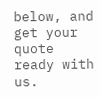below, and get your quote ready with us.